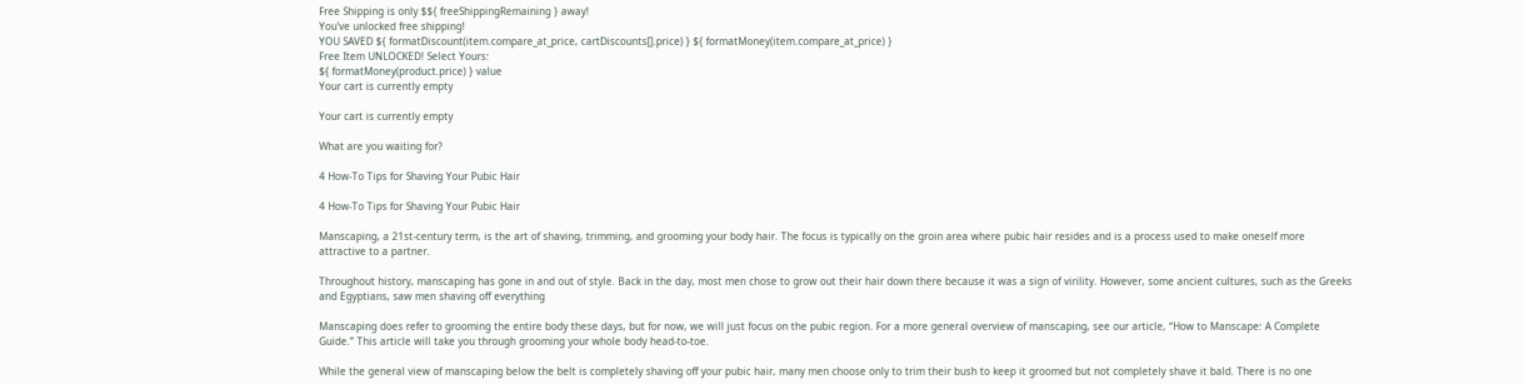Free Shipping is only $${ freeShippingRemaining } away!
You've unlocked free shipping!
YOU SAVED ${ formatDiscount(item.compare_at_price, cartDiscounts[].price) } ${ formatMoney(item.compare_at_price) }
Free Item UNLOCKED! Select Yours:
${ formatMoney(product.price) } value
Your cart is currently empty

Your cart is currently empty

What are you waiting for?

4 How-To Tips for Shaving Your Pubic Hair

4 How-To Tips for Shaving Your Pubic Hair

Manscaping, a 21st-century term, is the art of shaving, trimming, and grooming your body hair. The focus is typically on the groin area where pubic hair resides and is a process used to make oneself more attractive to a partner.

Throughout history, manscaping has gone in and out of style. Back in the day, most men chose to grow out their hair down there because it was a sign of virility. However, some ancient cultures, such as the Greeks and Egyptians, saw men shaving off everything

Manscaping does refer to grooming the entire body these days, but for now, we will just focus on the pubic region. For a more general overview of manscaping, see our article, “How to Manscape: A Complete Guide.” This article will take you through grooming your whole body head-to-toe.

While the general view of manscaping below the belt is completely shaving off your pubic hair, many men choose only to trim their bush to keep it groomed but not completely shave it bald. There is no one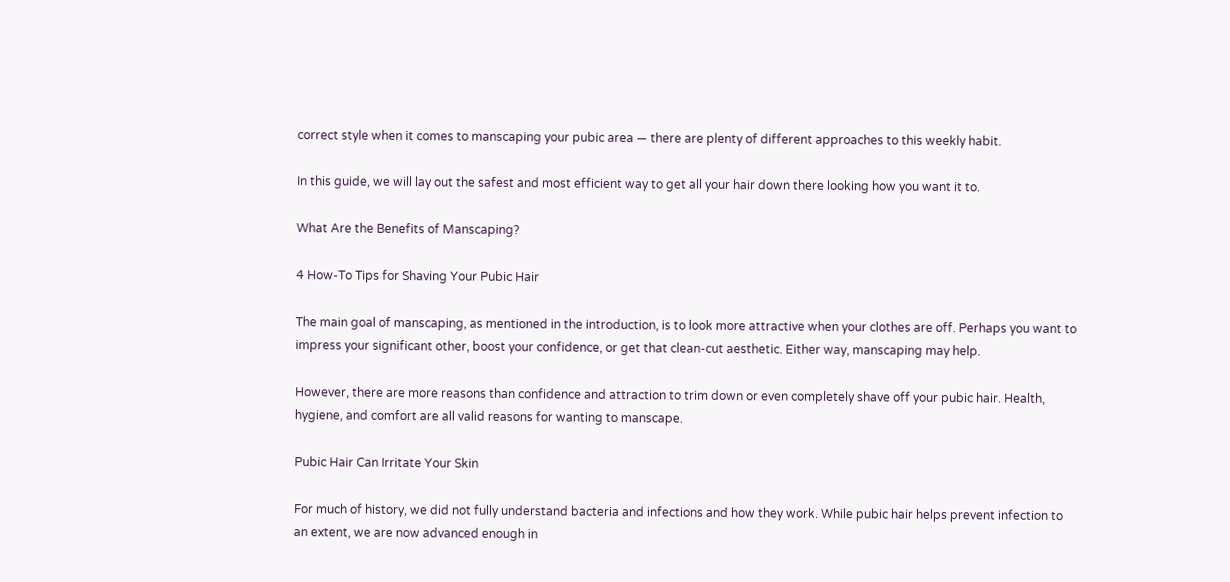correct style when it comes to manscaping your pubic area — there are plenty of different approaches to this weekly habit.

In this guide, we will lay out the safest and most efficient way to get all your hair down there looking how you want it to.

What Are the Benefits of Manscaping?

4 How-To Tips for Shaving Your Pubic Hair

The main goal of manscaping, as mentioned in the introduction, is to look more attractive when your clothes are off. Perhaps you want to impress your significant other, boost your confidence, or get that clean-cut aesthetic. Either way, manscaping may help.

However, there are more reasons than confidence and attraction to trim down or even completely shave off your pubic hair. Health, hygiene, and comfort are all valid reasons for wanting to manscape.

Pubic Hair Can Irritate Your Skin

For much of history, we did not fully understand bacteria and infections and how they work. While pubic hair helps prevent infection to an extent, we are now advanced enough in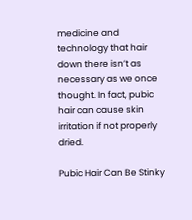medicine and technology that hair down there isn’t as necessary as we once thought. In fact, pubic hair can cause skin irritation if not properly dried.

Pubic Hair Can Be Stinky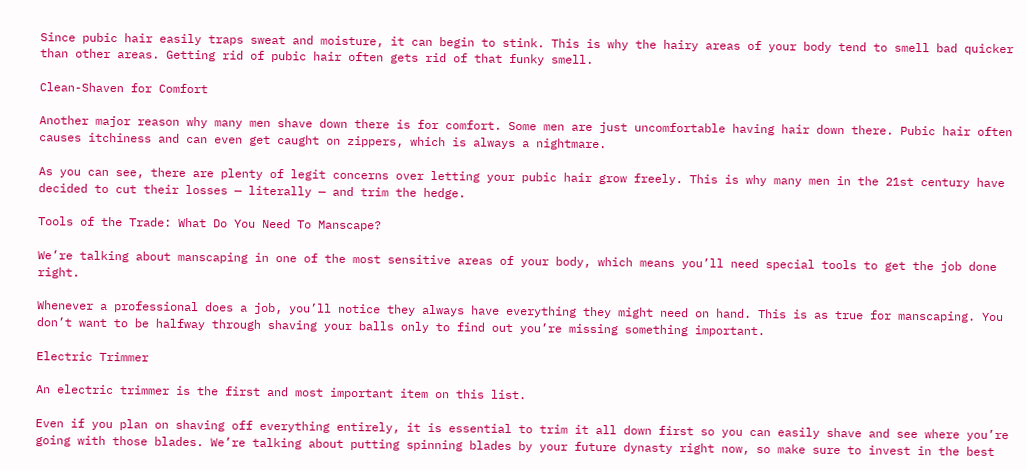Since pubic hair easily traps sweat and moisture, it can begin to stink. This is why the hairy areas of your body tend to smell bad quicker than other areas. Getting rid of pubic hair often gets rid of that funky smell.

Clean-Shaven for Comfort

Another major reason why many men shave down there is for comfort. Some men are just uncomfortable having hair down there. Pubic hair often causes itchiness and can even get caught on zippers, which is always a nightmare.

As you can see, there are plenty of legit concerns over letting your pubic hair grow freely. This is why many men in the 21st century have decided to cut their losses — literally — and trim the hedge.

Tools of the Trade: What Do You Need To Manscape?

We’re talking about manscaping in one of the most sensitive areas of your body, which means you’ll need special tools to get the job done right.

Whenever a professional does a job, you’ll notice they always have everything they might need on hand. This is as true for manscaping. You don’t want to be halfway through shaving your balls only to find out you’re missing something important.

Electric Trimmer

An electric trimmer is the first and most important item on this list.

Even if you plan on shaving off everything entirely, it is essential to trim it all down first so you can easily shave and see where you’re going with those blades. We’re talking about putting spinning blades by your future dynasty right now, so make sure to invest in the best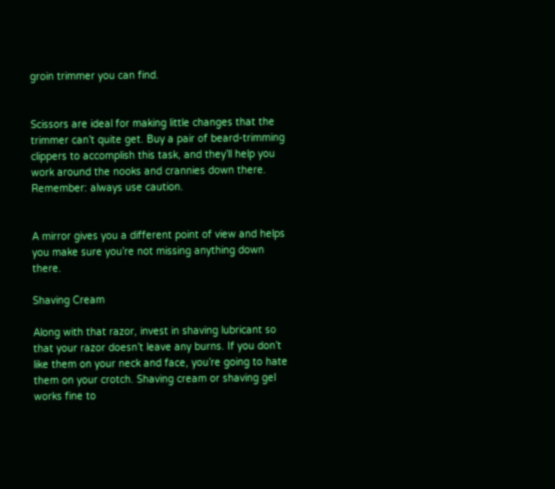groin trimmer you can find.


Scissors are ideal for making little changes that the trimmer can’t quite get. Buy a pair of beard-trimming clippers to accomplish this task, and they’ll help you work around the nooks and crannies down there. Remember: always use caution.


A mirror gives you a different point of view and helps you make sure you’re not missing anything down there.

Shaving Cream

Along with that razor, invest in shaving lubricant so that your razor doesn’t leave any burns. If you don’t like them on your neck and face, you’re going to hate them on your crotch. Shaving cream or shaving gel works fine to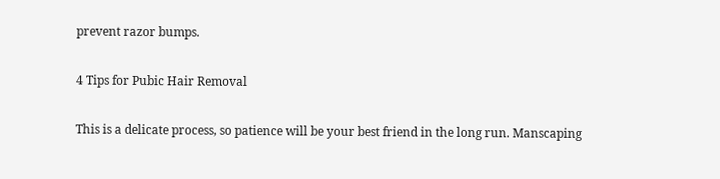prevent razor bumps.

4 Tips for Pubic Hair Removal

This is a delicate process, so patience will be your best friend in the long run. Manscaping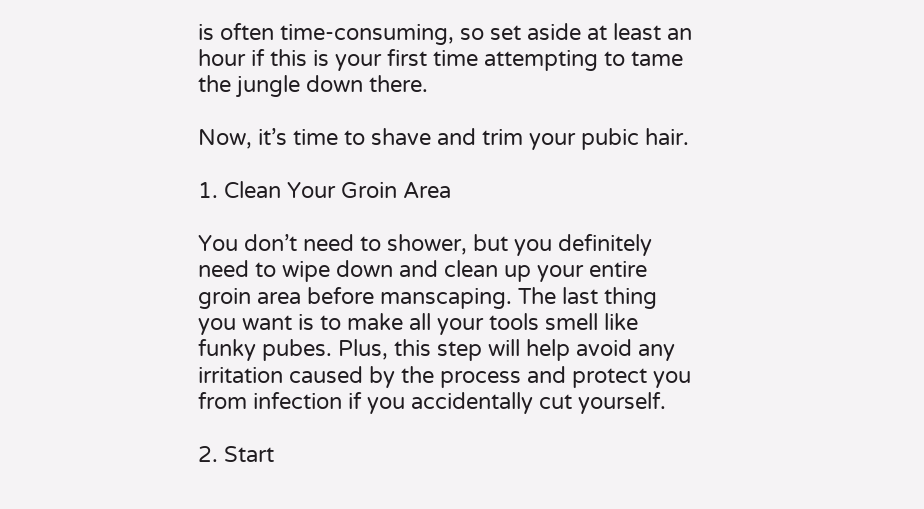is often time-consuming, so set aside at least an hour if this is your first time attempting to tame the jungle down there.

Now, it’s time to shave and trim your pubic hair.

1. Clean Your Groin Area

You don’t need to shower, but you definitely need to wipe down and clean up your entire groin area before manscaping. The last thing you want is to make all your tools smell like funky pubes. Plus, this step will help avoid any irritation caused by the process and protect you from infection if you accidentally cut yourself.

2. Start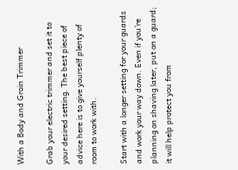With a Body and Groin Trimmer

Grab your electric trimmer and set it to your desired setting. The best piece of advice here is to give yourself plenty of room to work with.

Start with a longer setting for your guards and work your way down. Even if you’re planning on shaving later, put on a guard; it will help protect you from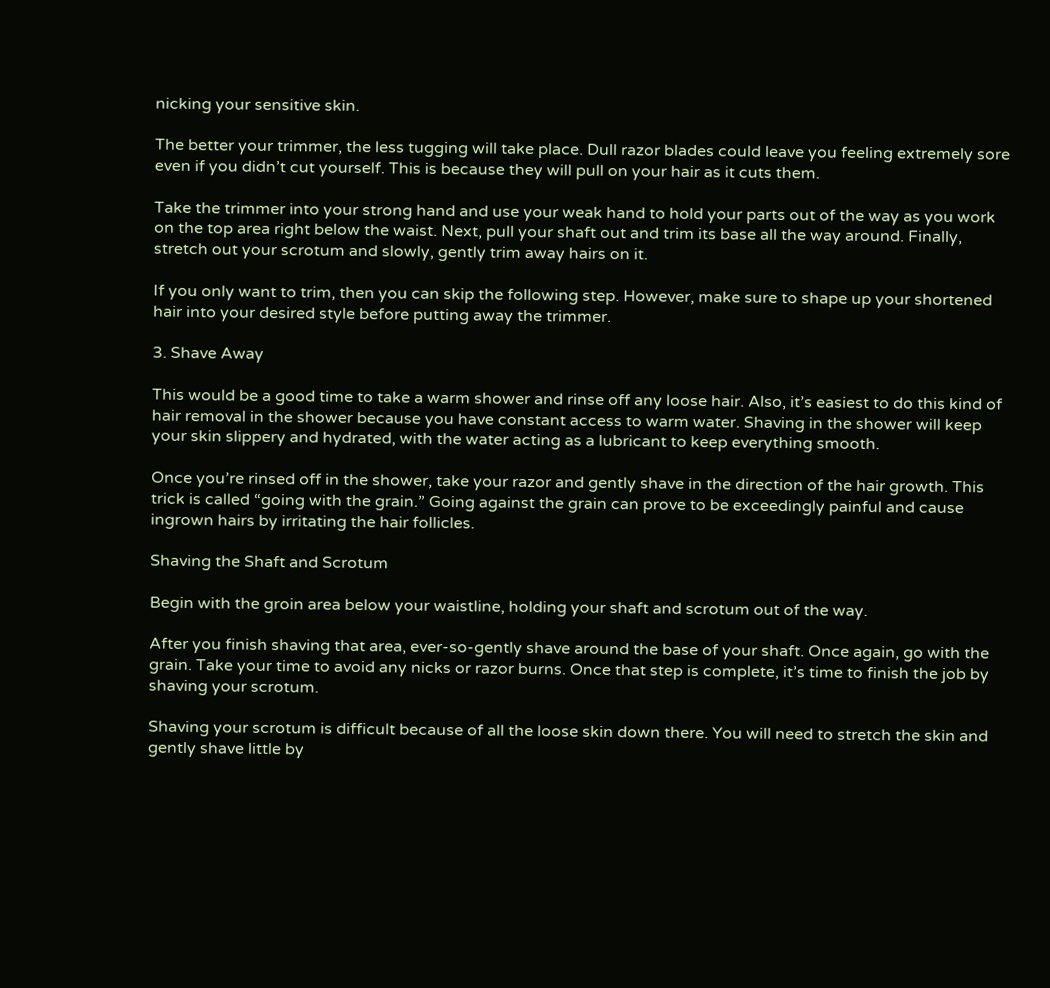nicking your sensitive skin.

The better your trimmer, the less tugging will take place. Dull razor blades could leave you feeling extremely sore even if you didn’t cut yourself. This is because they will pull on your hair as it cuts them.

Take the trimmer into your strong hand and use your weak hand to hold your parts out of the way as you work on the top area right below the waist. Next, pull your shaft out and trim its base all the way around. Finally, stretch out your scrotum and slowly, gently trim away hairs on it.

If you only want to trim, then you can skip the following step. However, make sure to shape up your shortened hair into your desired style before putting away the trimmer.

3. Shave Away

This would be a good time to take a warm shower and rinse off any loose hair. Also, it’s easiest to do this kind of hair removal in the shower because you have constant access to warm water. Shaving in the shower will keep your skin slippery and hydrated, with the water acting as a lubricant to keep everything smooth.

Once you’re rinsed off in the shower, take your razor and gently shave in the direction of the hair growth. This trick is called “going with the grain.” Going against the grain can prove to be exceedingly painful and cause ingrown hairs by irritating the hair follicles.

Shaving the Shaft and Scrotum

Begin with the groin area below your waistline, holding your shaft and scrotum out of the way.

After you finish shaving that area, ever-so-gently shave around the base of your shaft. Once again, go with the grain. Take your time to avoid any nicks or razor burns. Once that step is complete, it’s time to finish the job by shaving your scrotum.

Shaving your scrotum is difficult because of all the loose skin down there. You will need to stretch the skin and gently shave little by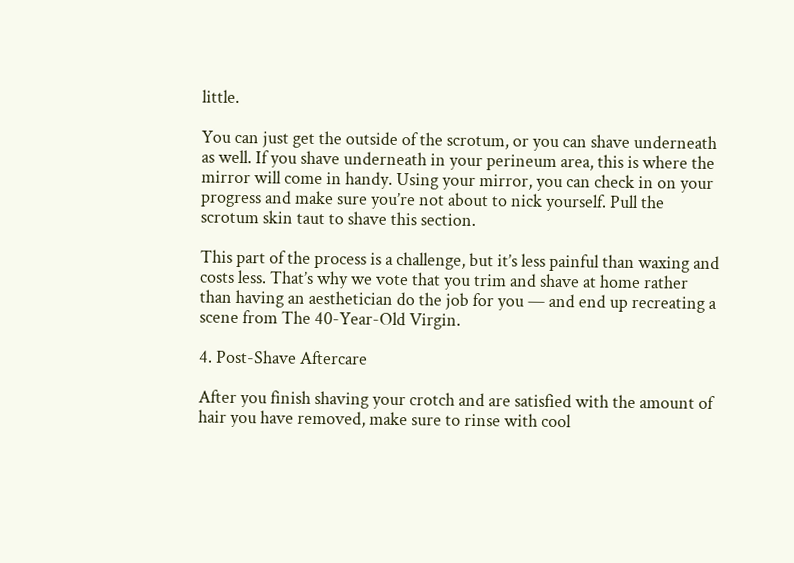little.

You can just get the outside of the scrotum, or you can shave underneath as well. If you shave underneath in your perineum area, this is where the mirror will come in handy. Using your mirror, you can check in on your progress and make sure you’re not about to nick yourself. Pull the scrotum skin taut to shave this section.

This part of the process is a challenge, but it’s less painful than waxing and costs less. That’s why we vote that you trim and shave at home rather than having an aesthetician do the job for you — and end up recreating a scene from The 40-Year-Old Virgin.

4. Post-Shave Aftercare

After you finish shaving your crotch and are satisfied with the amount of hair you have removed, make sure to rinse with cool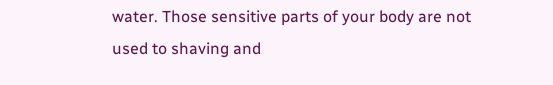water. Those sensitive parts of your body are not used to shaving and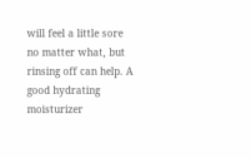will feel a little sore no matter what, but rinsing off can help. A good hydrating moisturizer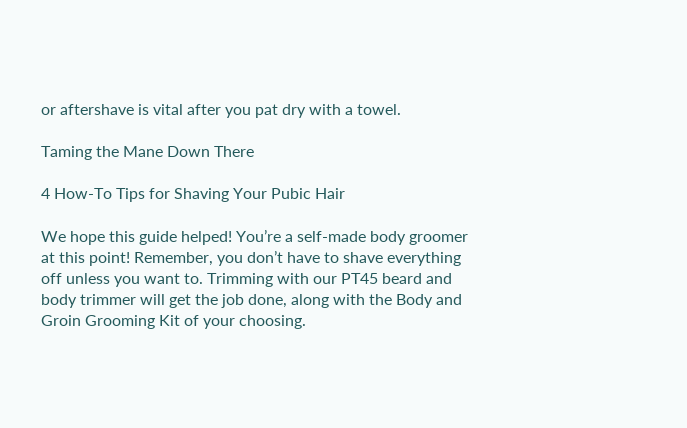or aftershave is vital after you pat dry with a towel.

Taming the Mane Down There

4 How-To Tips for Shaving Your Pubic Hair

We hope this guide helped! You’re a self-made body groomer at this point! Remember, you don’t have to shave everything off unless you want to. Trimming with our PT45 beard and body trimmer will get the job done, along with the Body and Groin Grooming Kit of your choosing.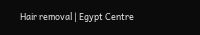Hair removal | Egypt Centre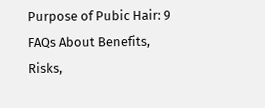Purpose of Pubic Hair: 9 FAQs About Benefits, Risks,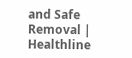and Safe Removal | Healthline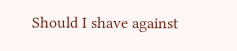Should I shave against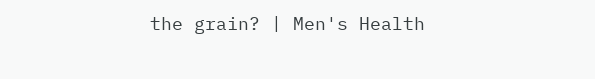the grain? | Men's Health